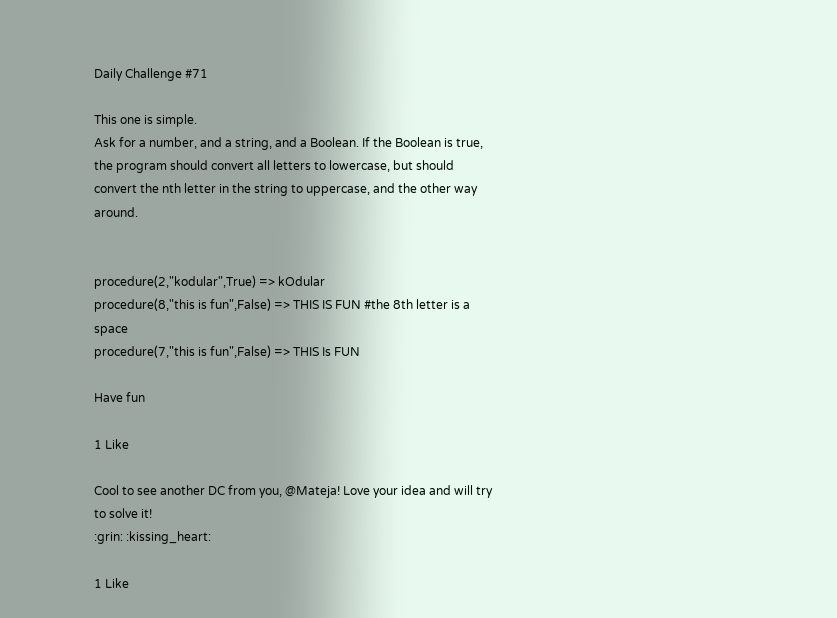Daily Challenge #71

This one is simple.
Ask for a number, and a string, and a Boolean. If the Boolean is true, the program should convert all letters to lowercase, but should convert the nth letter in the string to uppercase, and the other way around.


procedure(2,"kodular",True) => kOdular
procedure(8,"this is fun",False) => THIS IS FUN #the 8th letter is a space
procedure(7,"this is fun",False) => THIS Is FUN

Have fun

1 Like

Cool to see another DC from you, @Mateja! Love your idea and will try to solve it!
:grin: :kissing_heart:

1 Like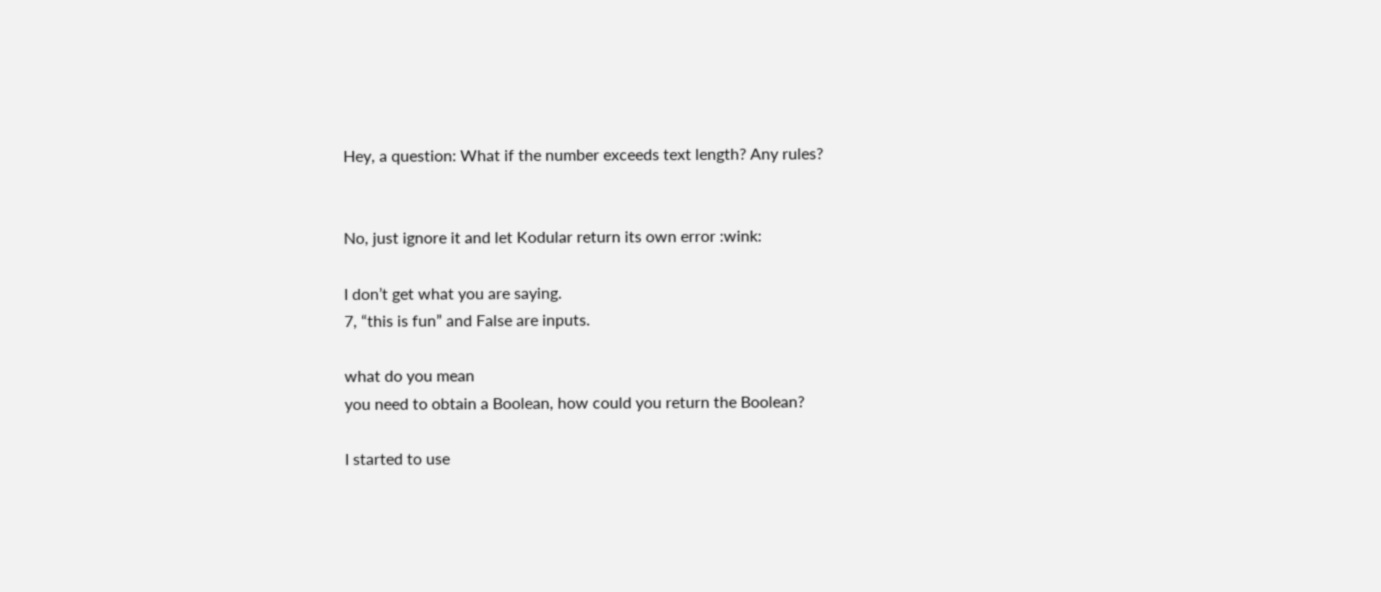Hey, a question: What if the number exceeds text length? Any rules?


No, just ignore it and let Kodular return its own error :wink:

I don’t get what you are saying.
7, “this is fun” and False are inputs.

what do you mean
you need to obtain a Boolean, how could you return the Boolean?

I started to use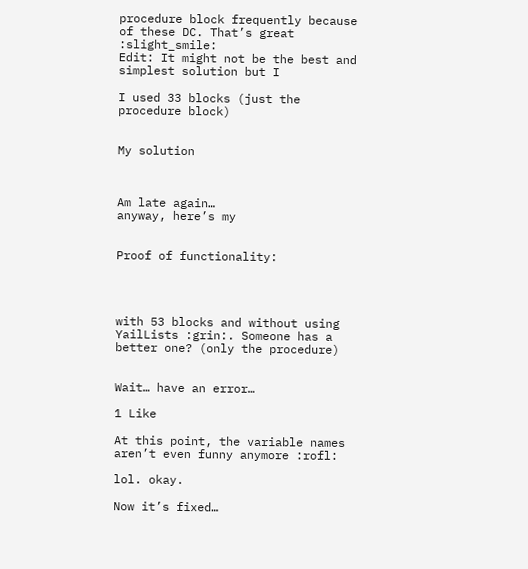procedure block frequently because of these DC. That’s great :slight_smile:
Edit: It might not be the best and simplest solution but I

I used 33 blocks (just the procedure block)


My solution



Am late again…
anyway, here’s my


Proof of functionality:




with 53 blocks and without using YailLists :grin:. Someone has a better one? (only the procedure)


Wait… have an error…

1 Like

At this point, the variable names aren’t even funny anymore :rofl:

lol. okay.

Now it’s fixed…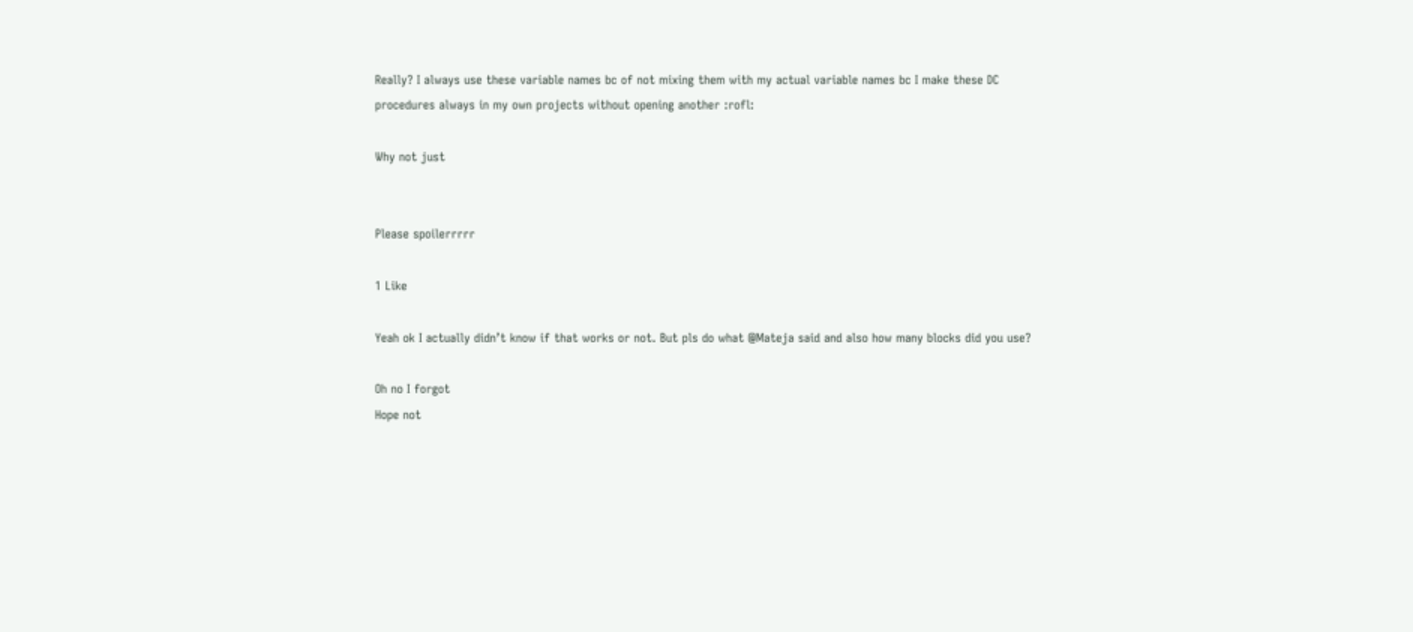Really? I always use these variable names bc of not mixing them with my actual variable names bc I make these DC procedures always in my own projects without opening another :rofl:

Why not just


Please spoilerrrrr

1 Like

Yeah ok I actually didn’t know if that works or not. But pls do what @Mateja said and also how many blocks did you use?

Oh no I forgot
Hope not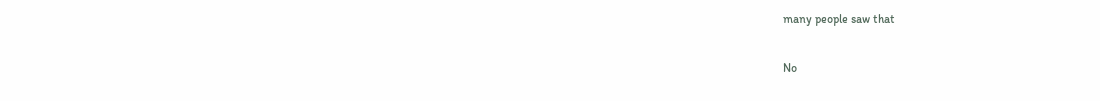many people saw that

No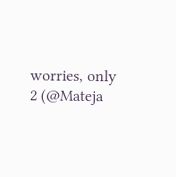worries, only 2 (@Mateja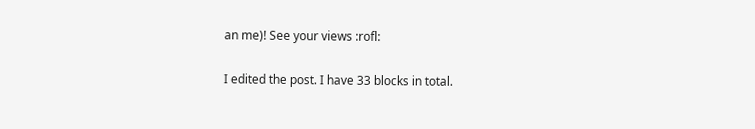an me)! See your views :rofl:

I edited the post. I have 33 blocks in total.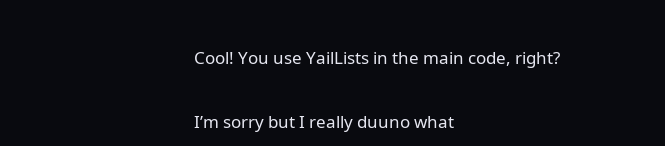Cool! You use YailLists in the main code, right?

I’m sorry but I really duuno what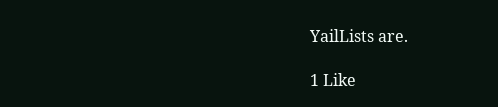YailLists are.

1 Like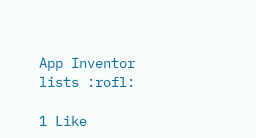App Inventor lists :rofl:

1 Like